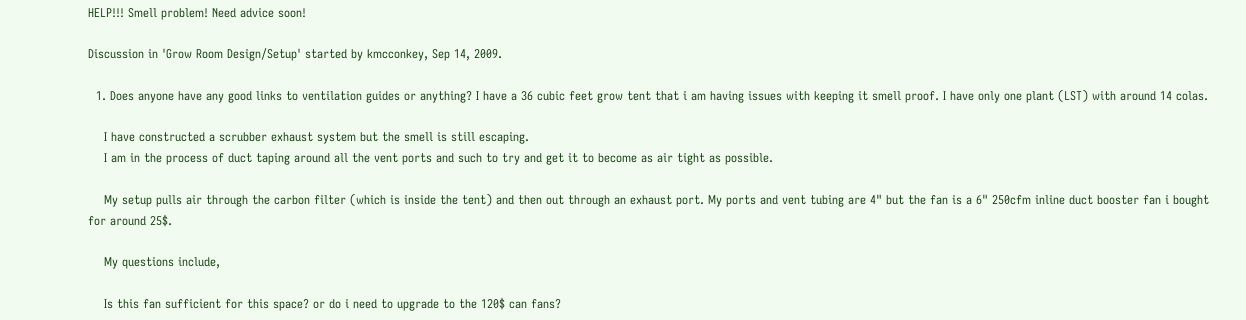HELP!!! Smell problem! Need advice soon!

Discussion in 'Grow Room Design/Setup' started by kmcconkey, Sep 14, 2009.

  1. Does anyone have any good links to ventilation guides or anything? I have a 36 cubic feet grow tent that i am having issues with keeping it smell proof. I have only one plant (LST) with around 14 colas.

    I have constructed a scrubber exhaust system but the smell is still escaping.
    I am in the process of duct taping around all the vent ports and such to try and get it to become as air tight as possible.

    My setup pulls air through the carbon filter (which is inside the tent) and then out through an exhaust port. My ports and vent tubing are 4" but the fan is a 6" 250cfm inline duct booster fan i bought for around 25$.

    My questions include,

    Is this fan sufficient for this space? or do i need to upgrade to the 120$ can fans?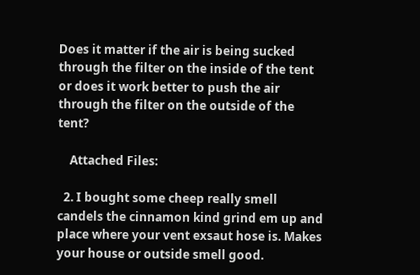Does it matter if the air is being sucked through the filter on the inside of the tent or does it work better to push the air through the filter on the outside of the tent?

    Attached Files:

  2. I bought some cheep really smell candels the cinnamon kind grind em up and place where your vent exsaut hose is. Makes your house or outside smell good.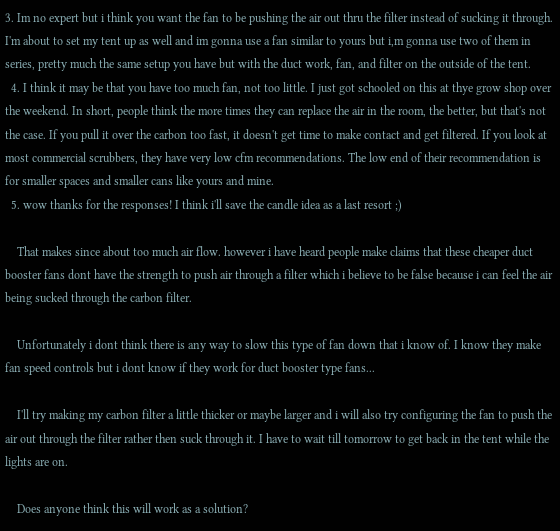3. Im no expert but i think you want the fan to be pushing the air out thru the filter instead of sucking it through. I'm about to set my tent up as well and im gonna use a fan similar to yours but i,m gonna use two of them in series, pretty much the same setup you have but with the duct work, fan, and filter on the outside of the tent.
  4. I think it may be that you have too much fan, not too little. I just got schooled on this at thye grow shop over the weekend. In short, people think the more times they can replace the air in the room, the better, but that's not the case. If you pull it over the carbon too fast, it doesn't get time to make contact and get filtered. If you look at most commercial scrubbers, they have very low cfm recommendations. The low end of their recommendation is for smaller spaces and smaller cans like yours and mine.
  5. wow thanks for the responses! I think i'll save the candle idea as a last resort ;)

    That makes since about too much air flow. however i have heard people make claims that these cheaper duct booster fans dont have the strength to push air through a filter which i believe to be false because i can feel the air being sucked through the carbon filter.

    Unfortunately i dont think there is any way to slow this type of fan down that i know of. I know they make fan speed controls but i dont know if they work for duct booster type fans...

    I'll try making my carbon filter a little thicker or maybe larger and i will also try configuring the fan to push the air out through the filter rather then suck through it. I have to wait till tomorrow to get back in the tent while the lights are on.

    Does anyone think this will work as a solution?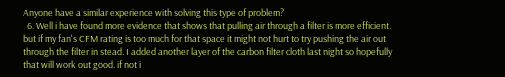Anyone have a similar experience with solving this type of problem?
  6. Well i have found more evidence that shows that pulling air through a filter is more efficient. but if my fan's CFM rating is too much for that space it might not hurt to try pushing the air out through the filter in stead. I added another layer of the carbon filter cloth last night so hopefully that will work out good. if not i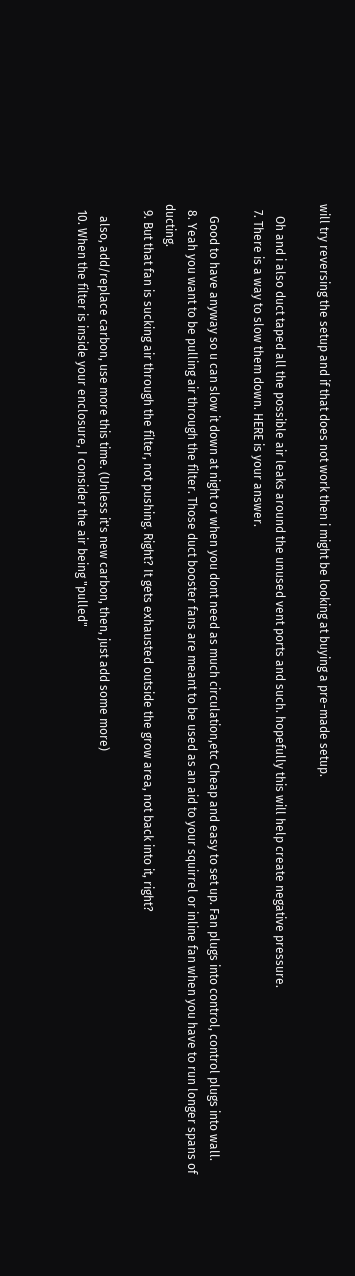will try reversing the setup and if that does not work then i might be looking at buying a pre-made setup.

    Oh and i also duct taped all the possible air leaks around the unused vent ports and such. hopefully this will help create negative pressure.
  7. There is a way to slow them down. HERE is your answer.

    Good to have anyway so u can slow it down at night or when you dont need as much circulation,etc Cheap and easy to set up. Fan plugs into control, control plugs into wall.
  8. Yeah you want to be pulling air through the filter. Those duct booster fans are meant to be used as an aid to your squirrel or inline fan when you have to run longer spans of ducting.
  9. But that fan is sucking air through the filter, not pushing. Right? It gets exhausted outside the grow area, not back into it, right?

    also, add/replace carbon, use more this time. (Unless it's new carbon, then, just add some more)
  10. When the filter is inside your enclosure, I consider the air being "pulled"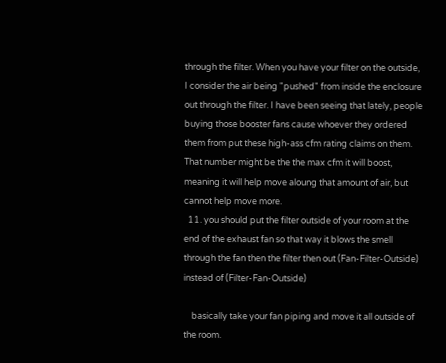through the filter. When you have your filter on the outside, I consider the air being "pushed" from inside the enclosure out through the filter. I have been seeing that lately, people buying those booster fans cause whoever they ordered them from put these high-ass cfm rating claims on them. That number might be the the max cfm it will boost, meaning it will help move aloung that amount of air, but cannot help move more.
  11. you should put the filter outside of your room at the end of the exhaust fan so that way it blows the smell through the fan then the filter then out (Fan-Filter-Outside) instead of (Filter-Fan-Outside)

    basically take your fan piping and move it all outside of the room.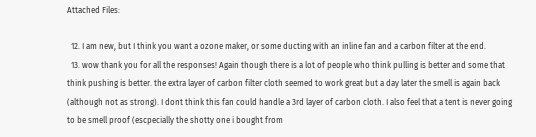Attached Files:

  12. I am new, but I think you want a ozone maker, or some ducting with an inline fan and a carbon filter at the end.
  13. wow thank you for all the responses! Again though there is a lot of people who think pulling is better and some that think pushing is better. the extra layer of carbon filter cloth seemed to work great but a day later the smell is again back (although not as strong). I dont think this fan could handle a 3rd layer of carbon cloth. I also feel that a tent is never going to be smell proof (escpecially the shotty one i bought from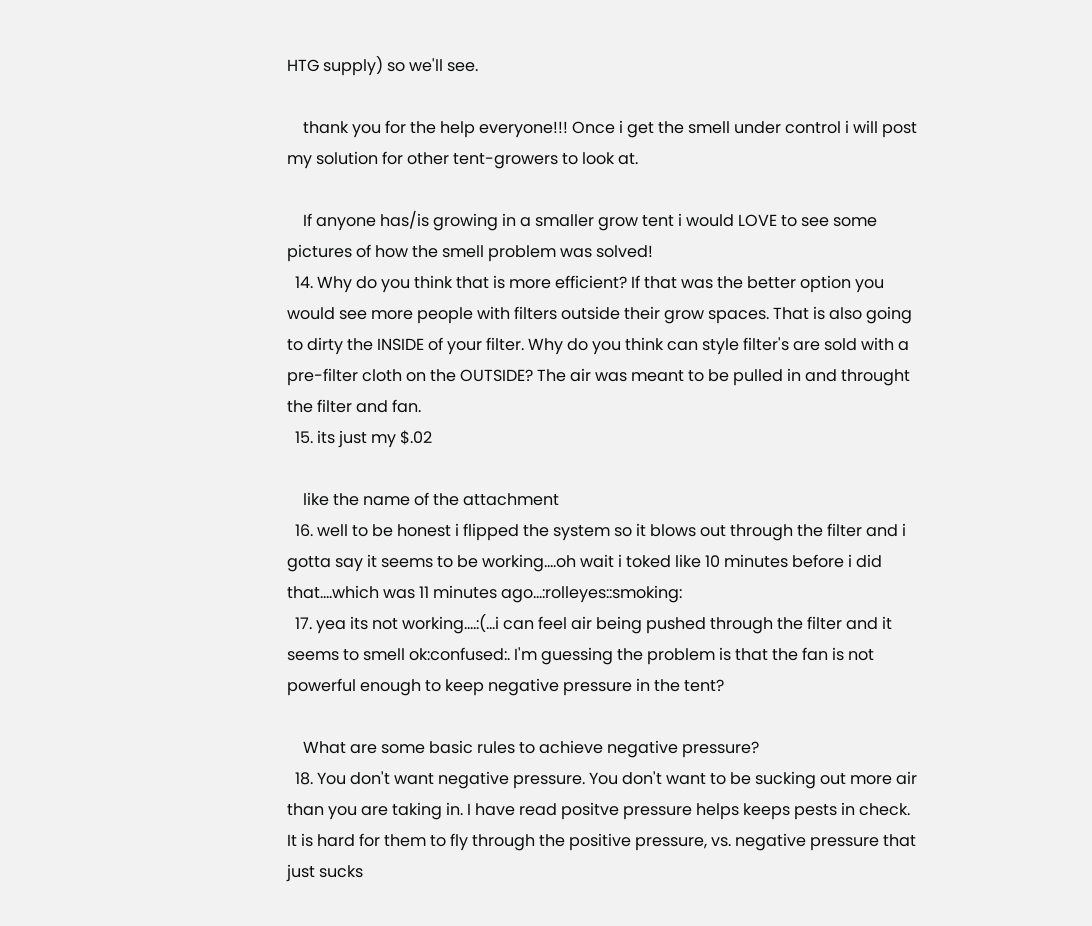HTG supply) so we'll see.

    thank you for the help everyone!!! Once i get the smell under control i will post my solution for other tent-growers to look at.

    If anyone has/is growing in a smaller grow tent i would LOVE to see some pictures of how the smell problem was solved!
  14. Why do you think that is more efficient? If that was the better option you would see more people with filters outside their grow spaces. That is also going to dirty the INSIDE of your filter. Why do you think can style filter's are sold with a pre-filter cloth on the OUTSIDE? The air was meant to be pulled in and throught the filter and fan.
  15. its just my $.02

    like the name of the attachment
  16. well to be honest i flipped the system so it blows out through the filter and i gotta say it seems to be working....oh wait i toked like 10 minutes before i did that....which was 11 minutes ago...:rolleyes::smoking:
  17. yea its not working....:(...i can feel air being pushed through the filter and it seems to smell ok:confused:. I'm guessing the problem is that the fan is not powerful enough to keep negative pressure in the tent?

    What are some basic rules to achieve negative pressure?
  18. You don't want negative pressure. You don't want to be sucking out more air than you are taking in. I have read positve pressure helps keeps pests in check. It is hard for them to fly through the positive pressure, vs. negative pressure that just sucks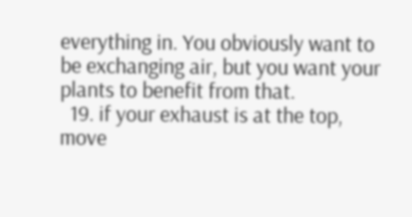everything in. You obviously want to be exchanging air, but you want your plants to benefit from that.
  19. if your exhaust is at the top, move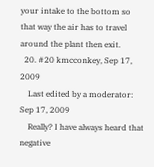your intake to the bottom so that way the air has to travel around the plant then exit.
  20. #20 kmcconkey, Sep 17, 2009
    Last edited by a moderator: Sep 17, 2009
    Really? I have always heard that negative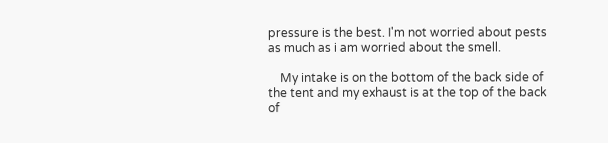pressure is the best. I'm not worried about pests as much as i am worried about the smell.

    My intake is on the bottom of the back side of the tent and my exhaust is at the top of the back of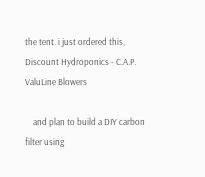the tent. i just ordered this, Discount Hydroponics - C.A.P. ValuLine Blowers

    and plan to build a DIY carbon filter using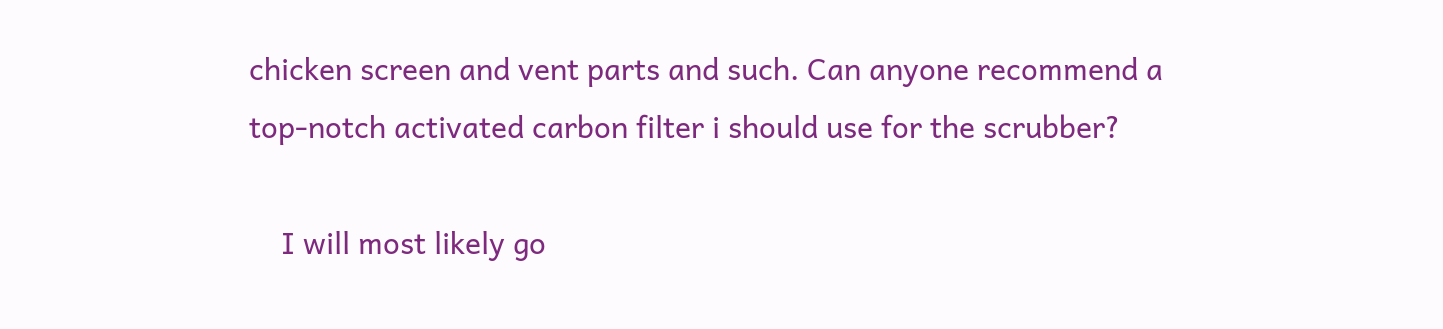chicken screen and vent parts and such. Can anyone recommend a top-notch activated carbon filter i should use for the scrubber?

    I will most likely go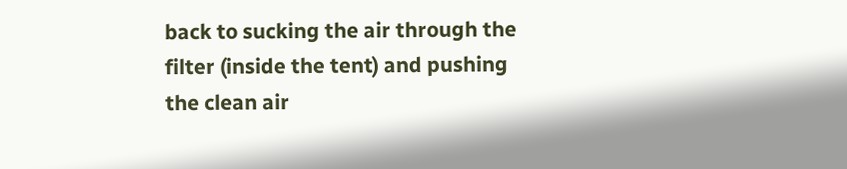back to sucking the air through the filter (inside the tent) and pushing the clean air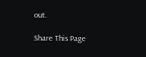out.

Share This Page